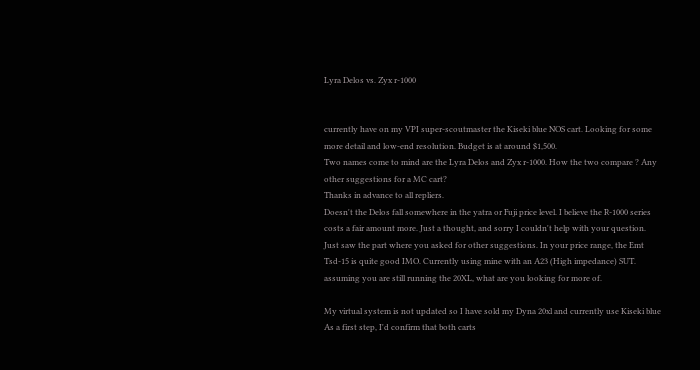Lyra Delos vs. Zyx r-1000


currently have on my VPI super-scoutmaster the Kiseki blue NOS cart. Looking for some more detail and low-end resolution. Budget is at around $1,500.
Two names come to mind are the Lyra Delos and Zyx r-1000. How the two compare ? Any other suggestions for a MC cart?
Thanks in advance to all repliers.
Doesn't the Delos fall somewhere in the yatra or Fuji price level. I believe the R-1000 series costs a fair amount more. Just a thought, and sorry I couldn't help with your question.
Just saw the part where you asked for other suggestions. In your price range, the Emt Tsd-15 is quite good IMO. Currently using mine with an A23 (High impedance) SUT. assuming you are still running the 20XL, what are you looking for more of.

My virtual system is not updated so I have sold my Dyna 20xl and currently use Kiseki blue
As a first step, I'd confirm that both carts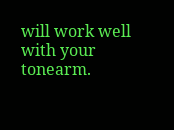will work well with your tonearm.